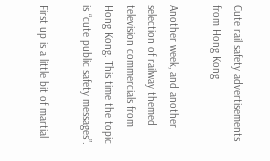Cute rail safety advertisements from Hong Kong

Another week, and another selection of railway themed television commercials from Hong Kong. This time the topic is “cute public safety messages”.

First up is a little bit of martial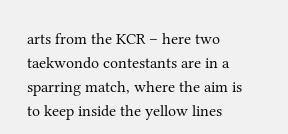arts from the KCR – here two taekwondo contestants are in a sparring match, where the aim is to keep inside the yellow lines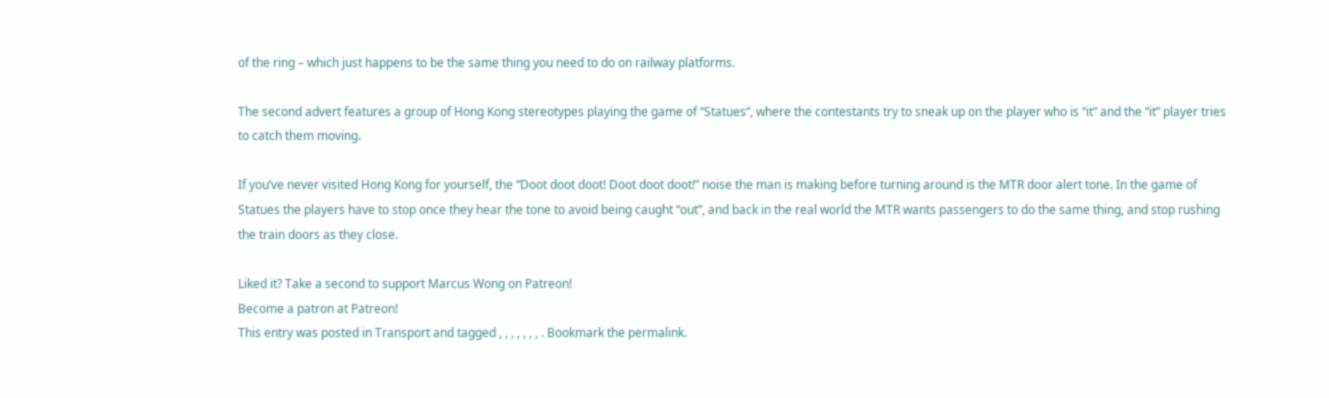of the ring – which just happens to be the same thing you need to do on railway platforms.

The second advert features a group of Hong Kong stereotypes playing the game of “Statues“, where the contestants try to sneak up on the player who is “it” and the “it” player tries to catch them moving.

If you’ve never visited Hong Kong for yourself, the “Doot doot doot! Doot doot doot!” noise the man is making before turning around is the MTR door alert tone. In the game of Statues the players have to stop once they hear the tone to avoid being caught “out”, and back in the real world the MTR wants passengers to do the same thing, and stop rushing the train doors as they close.

Liked it? Take a second to support Marcus Wong on Patreon!
Become a patron at Patreon!
This entry was posted in Transport and tagged , , , , , , , . Bookmark the permalink.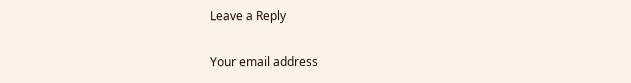Leave a Reply

Your email address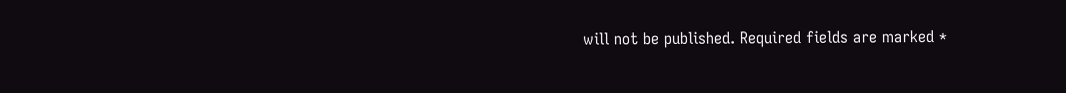will not be published. Required fields are marked *